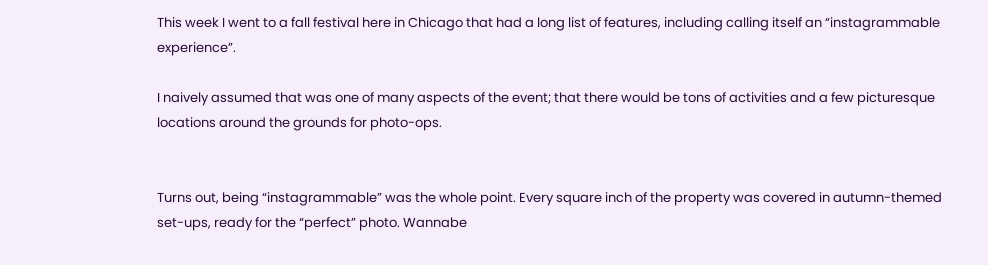This week I went to a fall festival here in Chicago that had a long list of features, including calling itself an “instagrammable experience”.

I naively assumed that was one of many aspects of the event; that there would be tons of activities and a few picturesque locations around the grounds for photo-ops.


Turns out, being “instagrammable” was the whole point. Every square inch of the property was covered in autumn-themed set-ups, ready for the “perfect” photo. Wannabe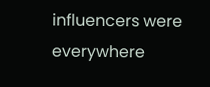influencers were everywhere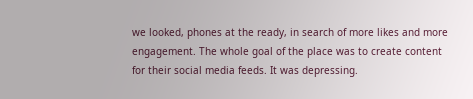we looked, phones at the ready, in search of more likes and more engagement. The whole goal of the place was to create content for their social media feeds. It was depressing.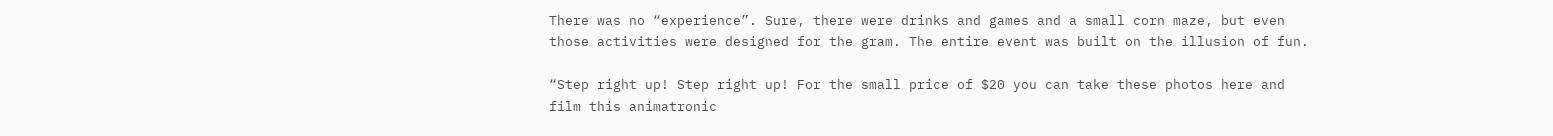There was no “experience”. Sure, there were drinks and games and a small corn maze, but even those activities were designed for the gram. The entire event was built on the illusion of fun.

“Step right up! Step right up! For the small price of $20 you can take these photos here and film this animatronic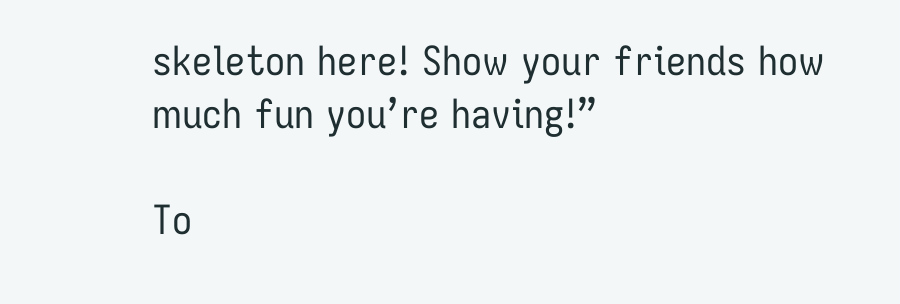skeleton here! Show your friends how much fun you’re having!”

To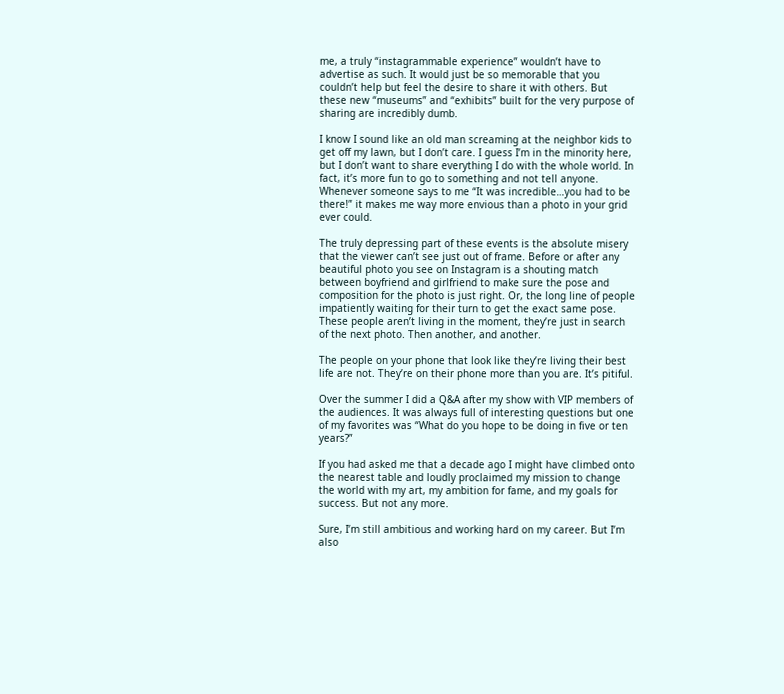me, a truly “instagrammable experience” wouldn’t have to advertise as such. It would just be so memorable that you couldn’t help but feel the desire to share it with others. But these new “museums” and “exhibits” built for the very purpose of sharing are incredibly dumb.

I know I sound like an old man screaming at the neighbor kids to get off my lawn, but I don’t care. I guess I’m in the minority here, but I don’t want to share everything I do with the whole world. In fact, it’s more fun to go to something and not tell anyone. Whenever someone says to me “It was incredible…you had to be there!” it makes me way more envious than a photo in your grid ever could.

The truly depressing part of these events is the absolute misery that the viewer can’t see just out of frame. Before or after any beautiful photo you see on Instagram is a shouting match between boyfriend and girlfriend to make sure the pose and composition for the photo is just right. Or, the long line of people impatiently waiting for their turn to get the exact same pose. These people aren’t living in the moment, they’re just in search of the next photo. Then another, and another.

The people on your phone that look like they’re living their best life are not. They’re on their phone more than you are. It’s pitiful.

Over the summer I did a Q&A after my show with VIP members of the audiences. It was always full of interesting questions but one of my favorites was “What do you hope to be doing in five or ten years?”

If you had asked me that a decade ago I might have climbed onto the nearest table and loudly proclaimed my mission to change the world with my art, my ambition for fame, and my goals for success. But not any more.

Sure, I’m still ambitious and working hard on my career. But I’m also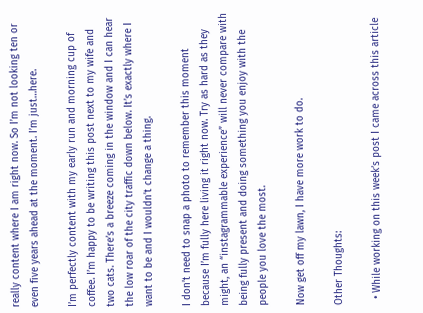really content where I am right now. So I’m not looking ten or even five years ahead at the moment. I’m just…here.

I’m perfectly content with my early run and morning cup of coffee. I’m happy to be writing this post next to my wife and two cats. There’s a breeze coming in the window and I can hear the low roar of the city traffic down below. It’s exactly where I want to be and I wouldn’t change a thing.

I don’t need to snap a photo to remember this moment because I’m fully here living it right now. Try as hard as they might, an “instagrammable experience” will never compare with being fully present and doing something you enjoy with the people you love the most.

Now get off my lawn, I have more work to do.

Other Thoughts:

  • While working on this week’s post I came across this article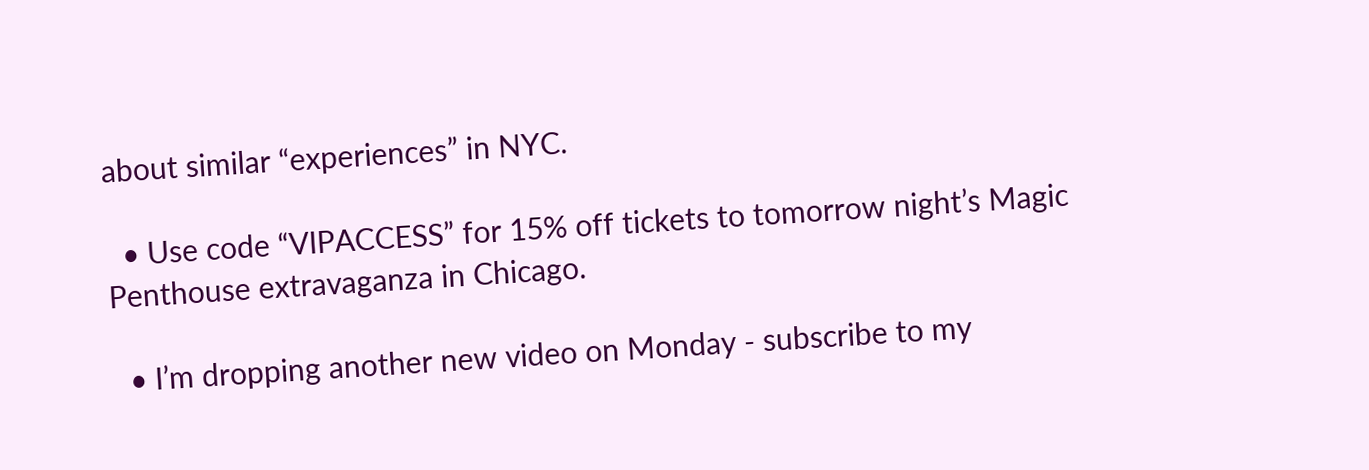about similar “experiences” in NYC.

  • Use code “VIPACCESS” for 15% off tickets to tomorrow night’s Magic Penthouse extravaganza in Chicago.

  • I’m dropping another new video on Monday - subscribe to my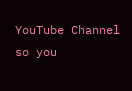YouTube Channel so you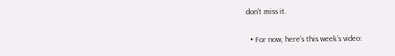don’t miss it.

  • For now, here’s this week’s video: